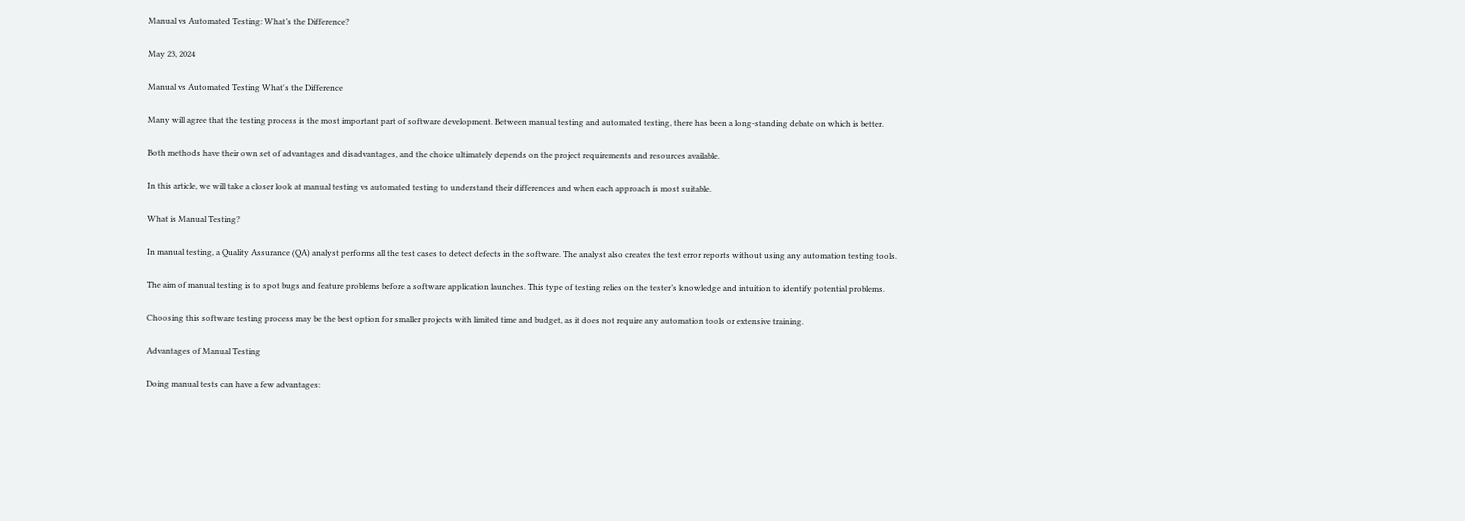Manual vs Automated Testing: What’s the Difference?

May 23, 2024

Manual vs Automated Testing What's the Difference

Many will agree that the testing process is the most important part of software development. Between manual testing and automated testing, there has been a long-standing debate on which is better.

Both methods have their own set of advantages and disadvantages, and the choice ultimately depends on the project requirements and resources available.

In this article, we will take a closer look at manual testing vs automated testing to understand their differences and when each approach is most suitable.

What is Manual Testing?

In manual testing, a Quality Assurance (QA) analyst performs all the test cases to detect defects in the software. The analyst also creates the test error reports without using any automation testing tools.

The aim of manual testing is to spot bugs and feature problems before a software application launches. This type of testing relies on the tester’s knowledge and intuition to identify potential problems.

Choosing this software testing process may be the best option for smaller projects with limited time and budget, as it does not require any automation tools or extensive training.

Advantages of Manual Testing

Doing manual tests can have a few advantages: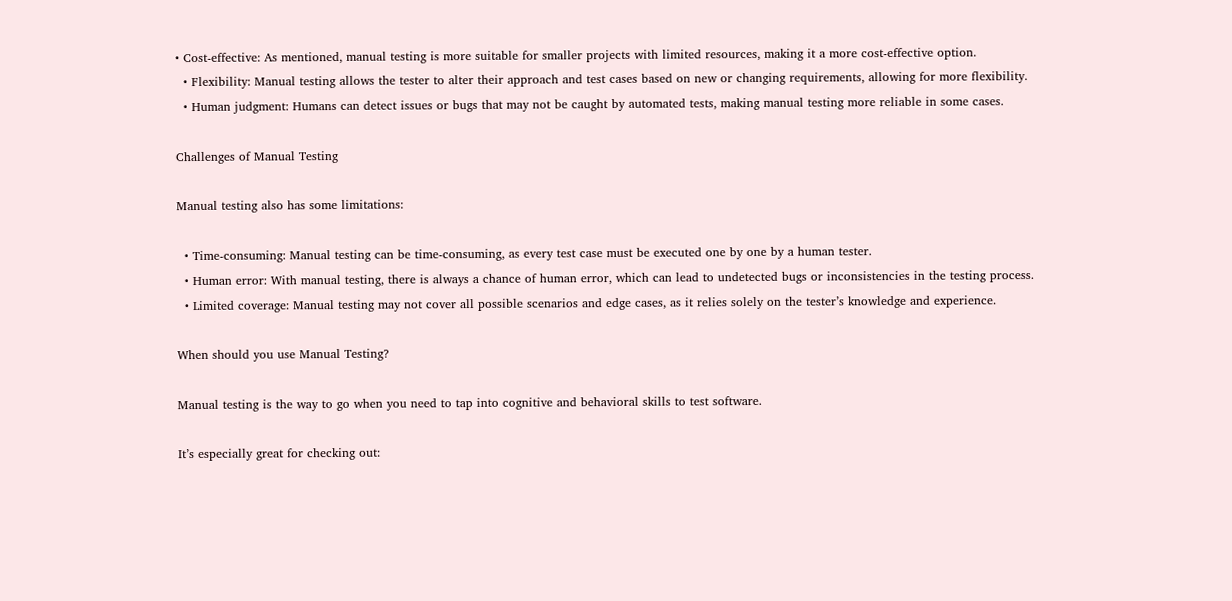• Cost-effective: As mentioned, manual testing is more suitable for smaller projects with limited resources, making it a more cost-effective option.
  • Flexibility: Manual testing allows the tester to alter their approach and test cases based on new or changing requirements, allowing for more flexibility.
  • Human judgment: Humans can detect issues or bugs that may not be caught by automated tests, making manual testing more reliable in some cases.

Challenges of Manual Testing

Manual testing also has some limitations:

  • Time-consuming: Manual testing can be time-consuming, as every test case must be executed one by one by a human tester.
  • Human error: With manual testing, there is always a chance of human error, which can lead to undetected bugs or inconsistencies in the testing process.
  • Limited coverage: Manual testing may not cover all possible scenarios and edge cases, as it relies solely on the tester’s knowledge and experience.

When should you use Manual Testing?

Manual testing is the way to go when you need to tap into cognitive and behavioral skills to test software.

It’s especially great for checking out: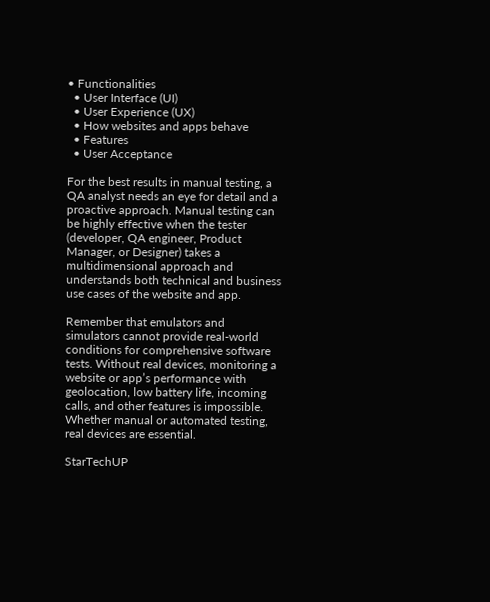• Functionalities
  • User Interface (UI)
  • User Experience (UX)
  • How websites and apps behave
  • Features
  • User Acceptance

For the best results in manual testing, a QA analyst needs an eye for detail and a proactive approach. Manual testing can be highly effective when the tester (developer, QA engineer, Product Manager, or Designer) takes a multidimensional approach and understands both technical and business use cases of the website and app.

Remember that emulators and simulators cannot provide real-world conditions for comprehensive software tests. Without real devices, monitoring a website or app’s performance with geolocation, low battery life, incoming calls, and other features is impossible. Whether manual or automated testing, real devices are essential.

StarTechUP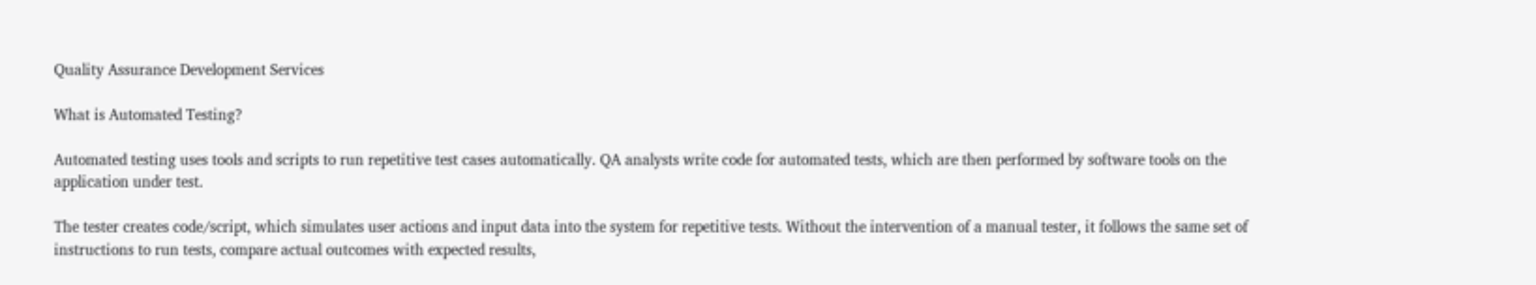Quality Assurance Development Services

What is Automated Testing?

Automated testing uses tools and scripts to run repetitive test cases automatically. QA analysts write code for automated tests, which are then performed by software tools on the application under test.

The tester creates code/script, which simulates user actions and input data into the system for repetitive tests. Without the intervention of a manual tester, it follows the same set of instructions to run tests, compare actual outcomes with expected results,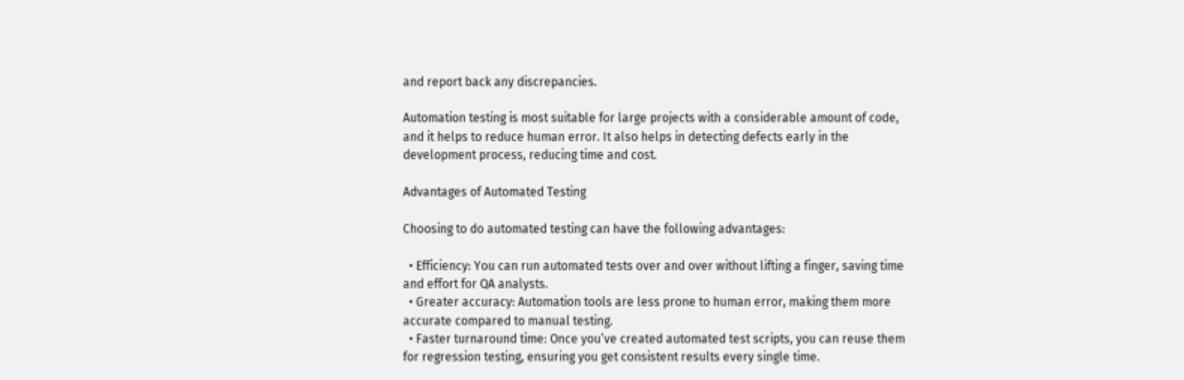and report back any discrepancies.

Automation testing is most suitable for large projects with a considerable amount of code, and it helps to reduce human error. It also helps in detecting defects early in the development process, reducing time and cost.

Advantages of Automated Testing

Choosing to do automated testing can have the following advantages:

  • Efficiency: You can run automated tests over and over without lifting a finger, saving time and effort for QA analysts.
  • Greater accuracy: Automation tools are less prone to human error, making them more accurate compared to manual testing.
  • Faster turnaround time: Once you’ve created automated test scripts, you can reuse them for regression testing, ensuring you get consistent results every single time.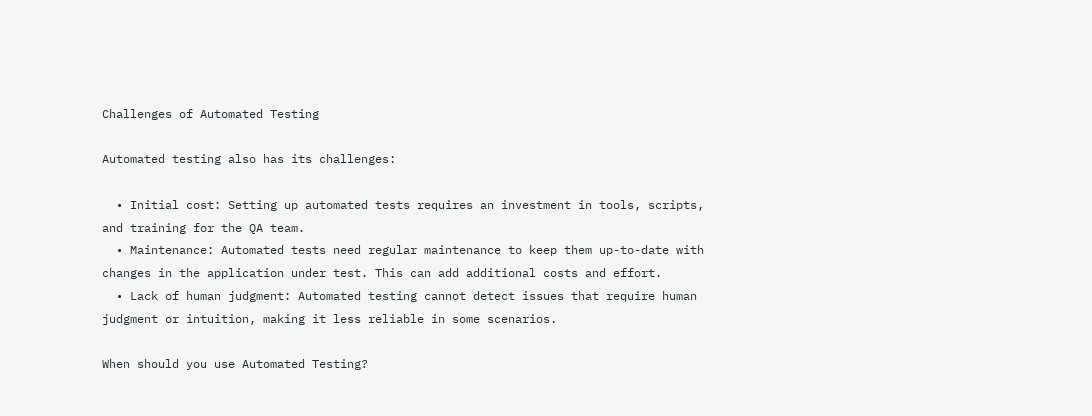Challenges of Automated Testing

Automated testing also has its challenges:

  • Initial cost: Setting up automated tests requires an investment in tools, scripts, and training for the QA team.
  • Maintenance: Automated tests need regular maintenance to keep them up-to-date with changes in the application under test. This can add additional costs and effort.
  • Lack of human judgment: Automated testing cannot detect issues that require human judgment or intuition, making it less reliable in some scenarios.

When should you use Automated Testing?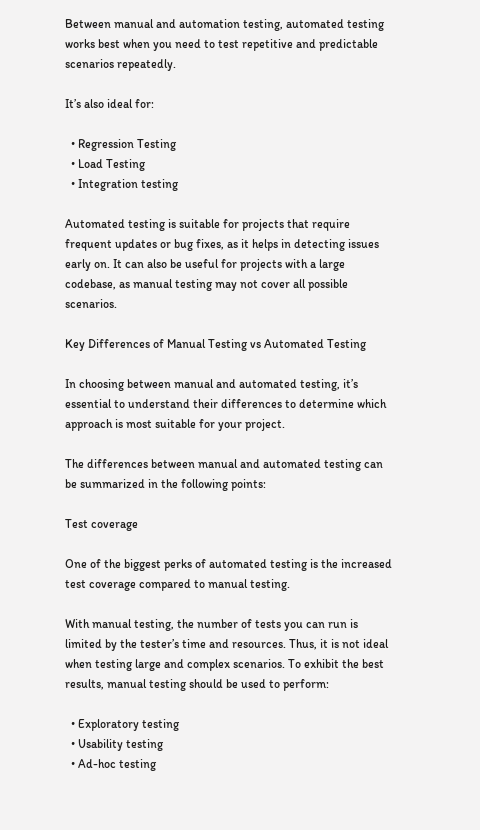Between manual and automation testing, automated testing works best when you need to test repetitive and predictable scenarios repeatedly.

It’s also ideal for:

  • Regression Testing
  • Load Testing
  • Integration testing

Automated testing is suitable for projects that require frequent updates or bug fixes, as it helps in detecting issues early on. It can also be useful for projects with a large codebase, as manual testing may not cover all possible scenarios.

Key Differences of Manual Testing vs Automated Testing

In choosing between manual and automated testing, it’s essential to understand their differences to determine which approach is most suitable for your project.

The differences between manual and automated testing can be summarized in the following points:

Test coverage

One of the biggest perks of automated testing is the increased test coverage compared to manual testing.

With manual testing, the number of tests you can run is limited by the tester’s time and resources. Thus, it is not ideal when testing large and complex scenarios. To exhibit the best results, manual testing should be used to perform:

  • Exploratory testing
  • Usability testing
  • Ad-hoc testing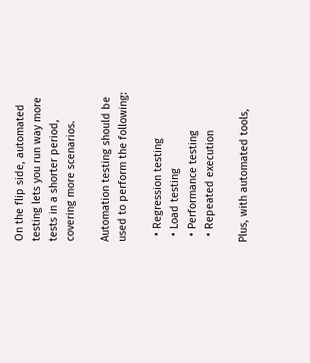On the flip side, automated testing lets you run way more tests in a shorter period, covering more scenarios.

Automation testing should be used to perform the following:

  • Regression testing
  • Load testing
  • Performance testing
  • Repeated execution

Plus, with automated tools,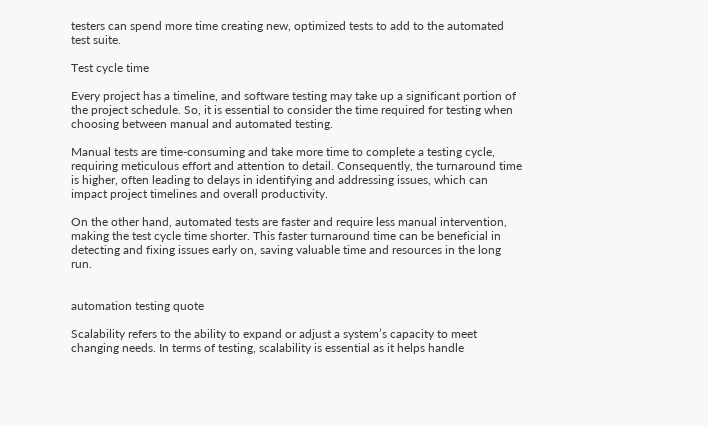testers can spend more time creating new, optimized tests to add to the automated test suite.

Test cycle time

Every project has a timeline, and software testing may take up a significant portion of the project schedule. So, it is essential to consider the time required for testing when choosing between manual and automated testing.

Manual tests are time-consuming and take more time to complete a testing cycle, requiring meticulous effort and attention to detail. Consequently, the turnaround time is higher, often leading to delays in identifying and addressing issues, which can impact project timelines and overall productivity.

On the other hand, automated tests are faster and require less manual intervention, making the test cycle time shorter. This faster turnaround time can be beneficial in detecting and fixing issues early on, saving valuable time and resources in the long run.


automation testing quote

Scalability refers to the ability to expand or adjust a system’s capacity to meet changing needs. In terms of testing, scalability is essential as it helps handle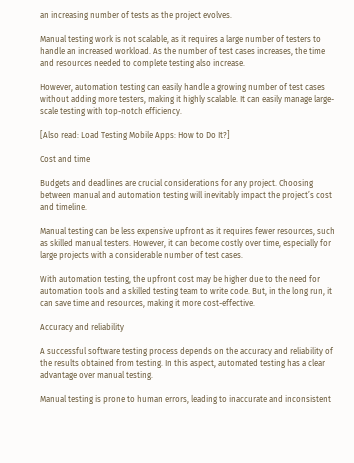an increasing number of tests as the project evolves.

Manual testing work is not scalable, as it requires a large number of testers to handle an increased workload. As the number of test cases increases, the time and resources needed to complete testing also increase.

However, automation testing can easily handle a growing number of test cases without adding more testers, making it highly scalable. It can easily manage large-scale testing with top-notch efficiency.

[Also read: Load Testing Mobile Apps: How to Do It?]

Cost and time

Budgets and deadlines are crucial considerations for any project. Choosing between manual and automation testing will inevitably impact the project’s cost and timeline.

Manual testing can be less expensive upfront as it requires fewer resources, such as skilled manual testers. However, it can become costly over time, especially for large projects with a considerable number of test cases.

With automation testing, the upfront cost may be higher due to the need for automation tools and a skilled testing team to write code. But, in the long run, it can save time and resources, making it more cost-effective.

Accuracy and reliability

A successful software testing process depends on the accuracy and reliability of the results obtained from testing. In this aspect, automated testing has a clear advantage over manual testing.

Manual testing is prone to human errors, leading to inaccurate and inconsistent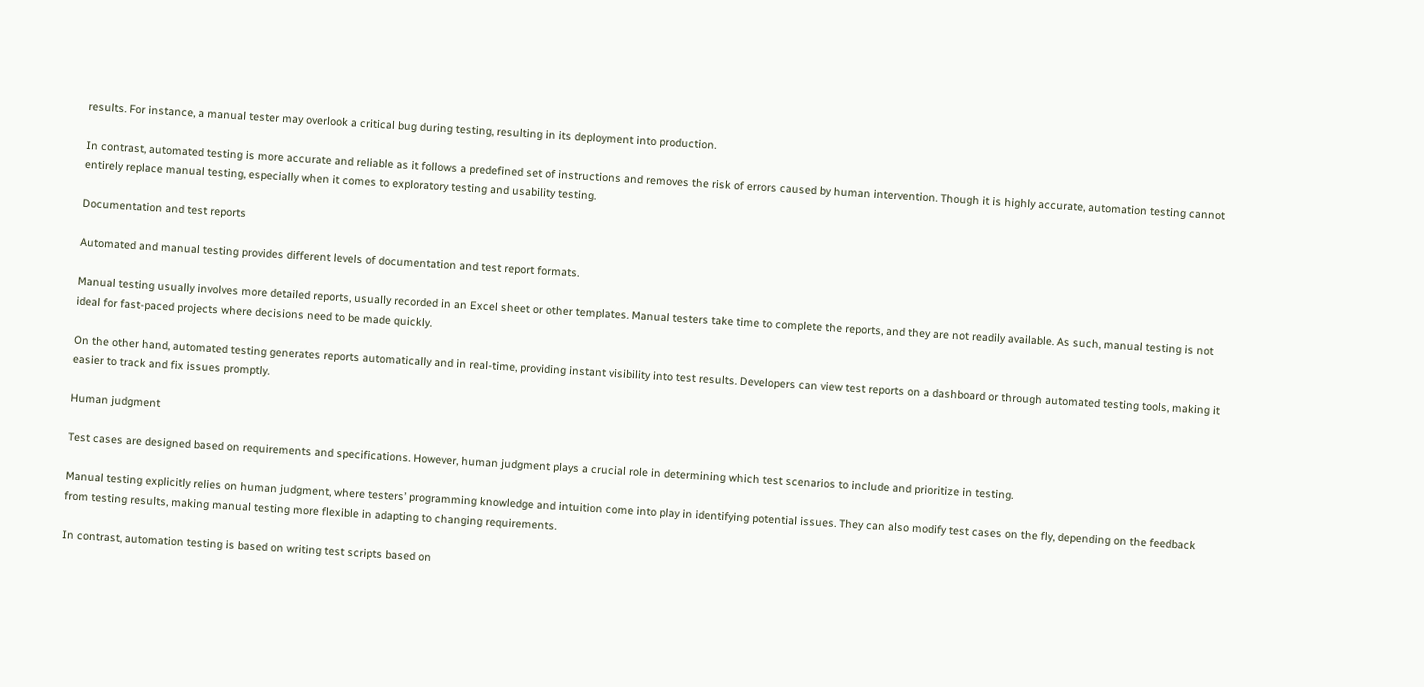results. For instance, a manual tester may overlook a critical bug during testing, resulting in its deployment into production.

In contrast, automated testing is more accurate and reliable as it follows a predefined set of instructions and removes the risk of errors caused by human intervention. Though it is highly accurate, automation testing cannot entirely replace manual testing, especially when it comes to exploratory testing and usability testing.

Documentation and test reports

Automated and manual testing provides different levels of documentation and test report formats.

Manual testing usually involves more detailed reports, usually recorded in an Excel sheet or other templates. Manual testers take time to complete the reports, and they are not readily available. As such, manual testing is not ideal for fast-paced projects where decisions need to be made quickly.

On the other hand, automated testing generates reports automatically and in real-time, providing instant visibility into test results. Developers can view test reports on a dashboard or through automated testing tools, making it easier to track and fix issues promptly.

Human judgment

Test cases are designed based on requirements and specifications. However, human judgment plays a crucial role in determining which test scenarios to include and prioritize in testing.

Manual testing explicitly relies on human judgment, where testers’ programming knowledge and intuition come into play in identifying potential issues. They can also modify test cases on the fly, depending on the feedback from testing results, making manual testing more flexible in adapting to changing requirements.

In contrast, automation testing is based on writing test scripts based on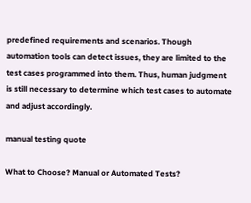predefined requirements and scenarios. Though automation tools can detect issues, they are limited to the test cases programmed into them. Thus, human judgment is still necessary to determine which test cases to automate and adjust accordingly.

manual testing quote

What to Choose? Manual or Automated Tests?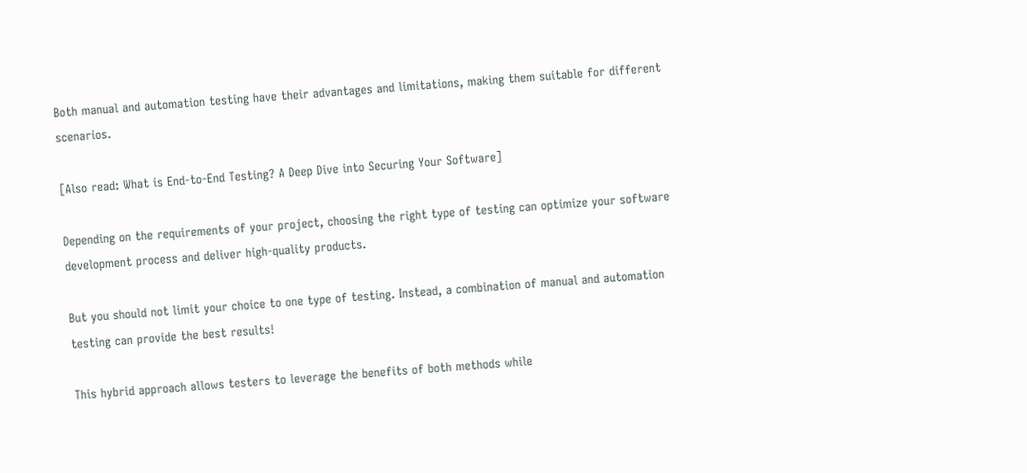Both manual and automation testing have their advantages and limitations, making them suitable for different scenarios.

[Also read: What is End-to-End Testing? A Deep Dive into Securing Your Software]

Depending on the requirements of your project, choosing the right type of testing can optimize your software development process and deliver high-quality products.

But you should not limit your choice to one type of testing. Instead, a combination of manual and automation testing can provide the best results!

This hybrid approach allows testers to leverage the benefits of both methods while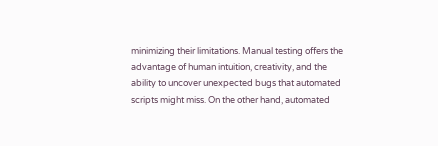minimizing their limitations. Manual testing offers the advantage of human intuition, creativity, and the ability to uncover unexpected bugs that automated scripts might miss. On the other hand, automated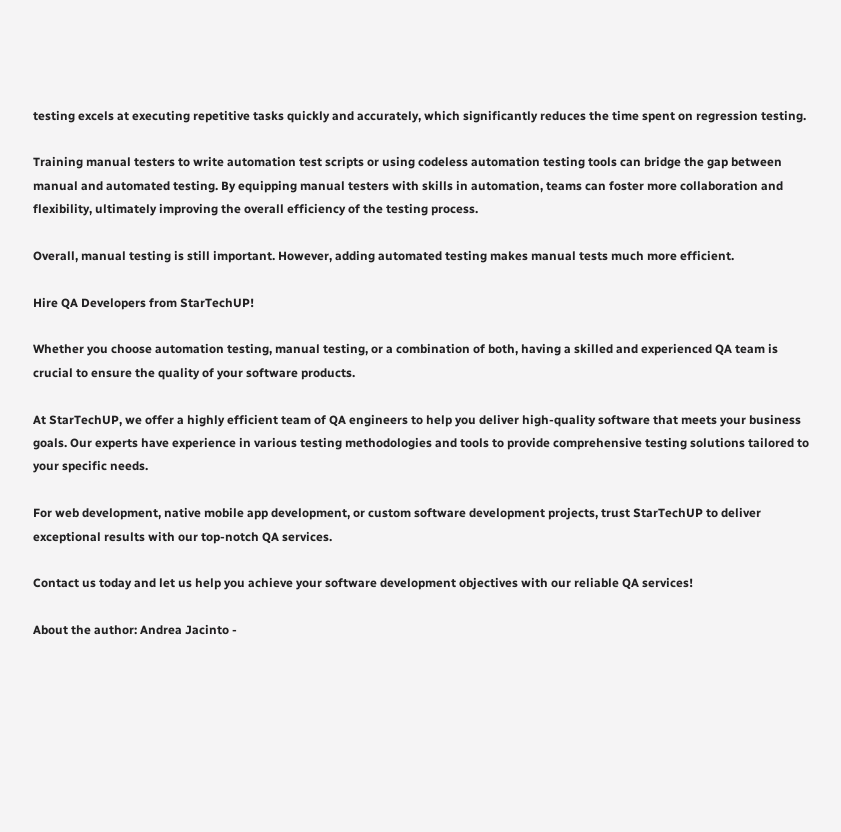testing excels at executing repetitive tasks quickly and accurately, which significantly reduces the time spent on regression testing.

Training manual testers to write automation test scripts or using codeless automation testing tools can bridge the gap between manual and automated testing. By equipping manual testers with skills in automation, teams can foster more collaboration and flexibility, ultimately improving the overall efficiency of the testing process.

Overall, manual testing is still important. However, adding automated testing makes manual tests much more efficient.

Hire QA Developers from StarTechUP!

Whether you choose automation testing, manual testing, or a combination of both, having a skilled and experienced QA team is crucial to ensure the quality of your software products.

At StarTechUP, we offer a highly efficient team of QA engineers to help you deliver high-quality software that meets your business goals. Our experts have experience in various testing methodologies and tools to provide comprehensive testing solutions tailored to your specific needs.

For web development, native mobile app development, or custom software development projects, trust StarTechUP to deliver exceptional results with our top-notch QA services.

Contact us today and let us help you achieve your software development objectives with our reliable QA services!

About the author: Andrea Jacinto -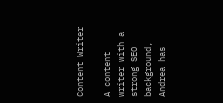Content Writer

A content writer with a strong SEO background, Andrea has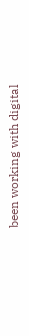been working with digital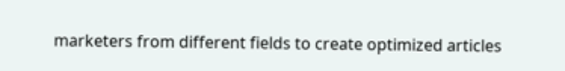marketers from different fields to create optimized articles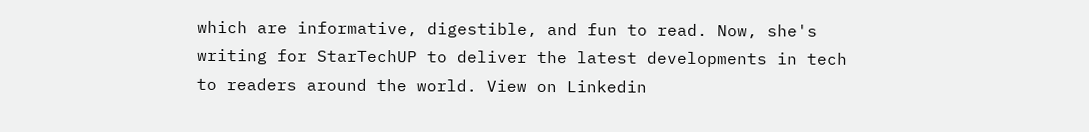which are informative, digestible, and fun to read. Now, she's writing for StarTechUP to deliver the latest developments in tech to readers around the world. View on Linkedin